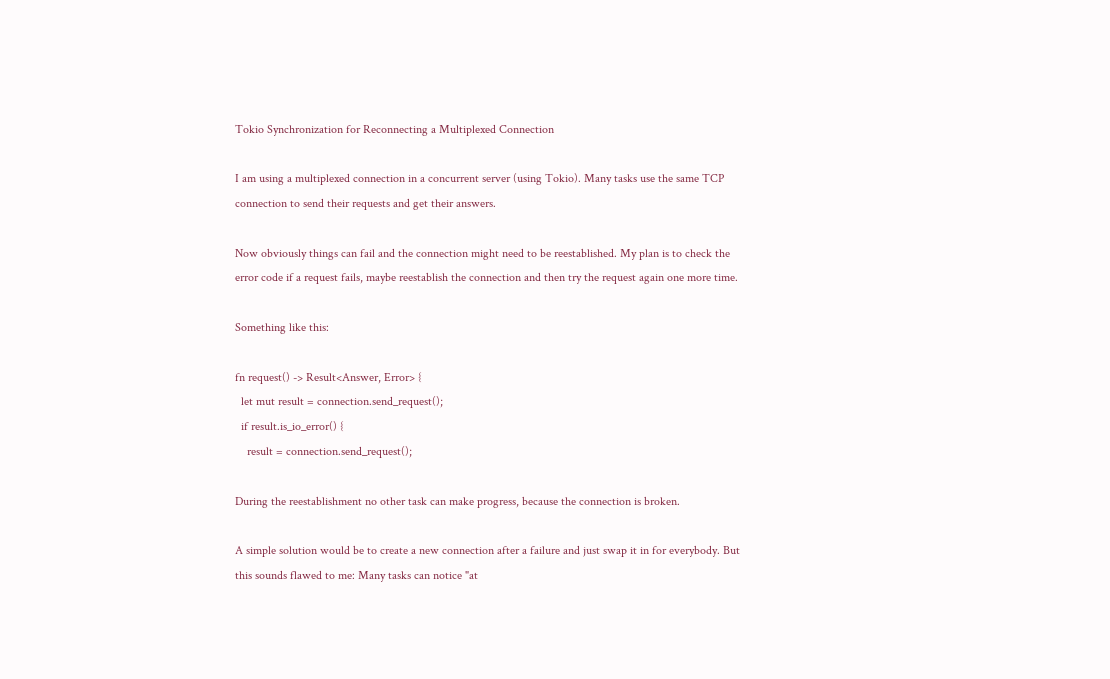Tokio Synchronization for Reconnecting a Multiplexed Connection

I am using a multiplexed connection in a concurrent server (using Tokio). Many tasks use the same TCP connection to send their requests and get their answers.

Now obviously things can fail and the connection might need to be reestablished. My plan is to check the error code if a request fails, maybe reestablish the connection and then try the request again one more time.

Something like this:

fn request() -> Result<Answer, Error> {
  let mut result = connection.send_request();
  if result.is_io_error() {
    result = connection.send_request();

During the reestablishment no other task can make progress, because the connection is broken.

A simple solution would be to create a new connection after a failure and just swap it in for everybody. But this sounds flawed to me: Many tasks can notice "at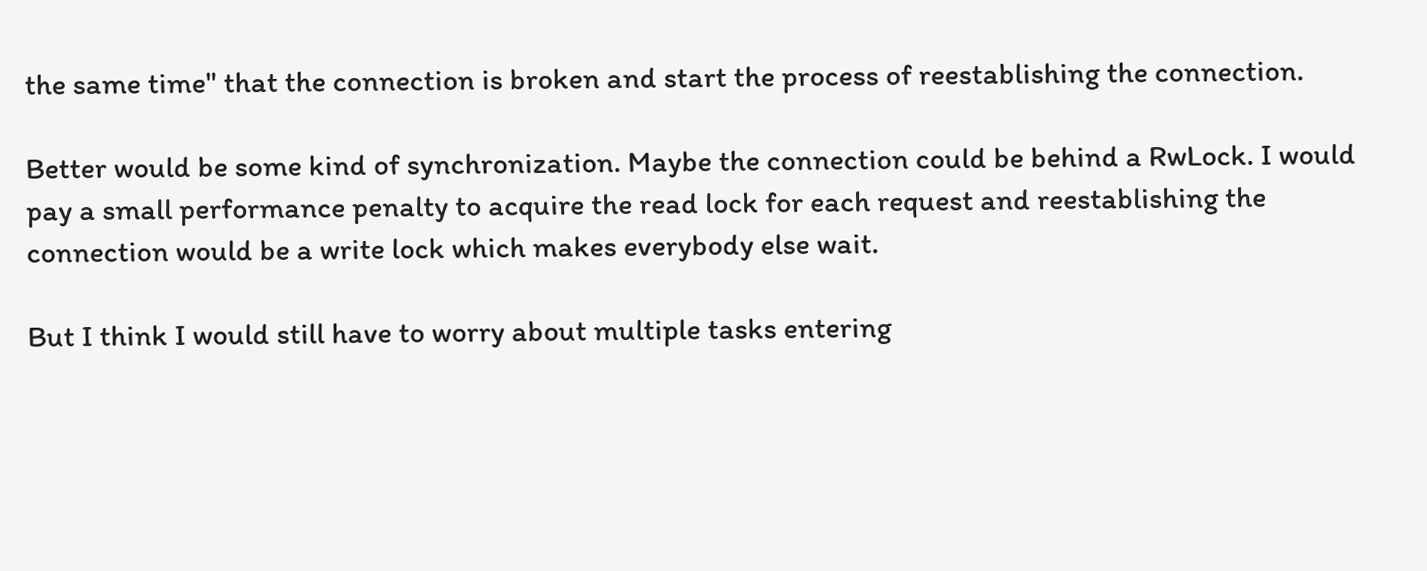the same time" that the connection is broken and start the process of reestablishing the connection.

Better would be some kind of synchronization. Maybe the connection could be behind a RwLock. I would pay a small performance penalty to acquire the read lock for each request and reestablishing the connection would be a write lock which makes everybody else wait.

But I think I would still have to worry about multiple tasks entering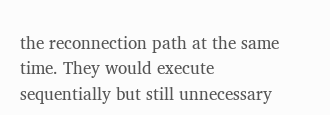the reconnection path at the same time. They would execute sequentially but still unnecessary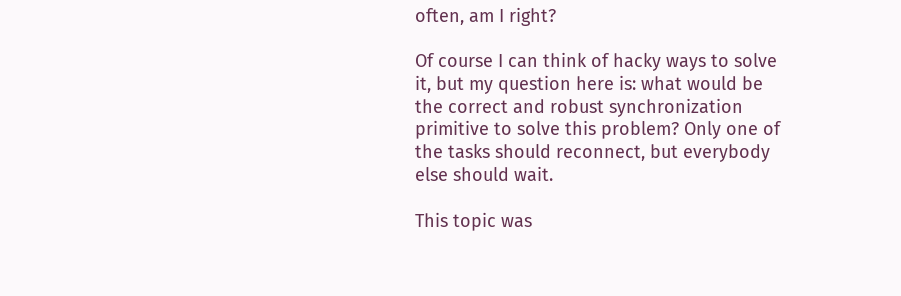often, am I right?

Of course I can think of hacky ways to solve it, but my question here is: what would be the correct and robust synchronization primitive to solve this problem? Only one of the tasks should reconnect, but everybody else should wait.

This topic was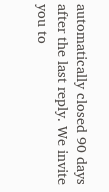automatically closed 90 days after the last reply. We invite you to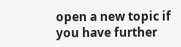open a new topic if you have further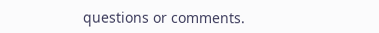questions or comments.